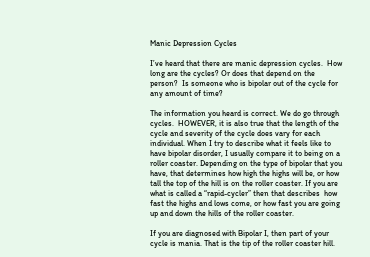Manic Depression Cycles

I’ve heard that there are manic depression cycles.  How long are the cycles? Or does that depend on the person?  Is someone who is bipolar out of the cycle for any amount of time?

The information you heard is correct. We do go through cycles.  HOWEVER, it is also true that the length of the cycle and severity of the cycle does vary for each individual. When I try to describe what it feels like to have bipolar disorder, I usually compare it to being on a roller coaster. Depending on the type of bipolar that you have, that determines how high the highs will be, or how tall the top of the hill is on the roller coaster. If you are what is called a “rapid-cycler” then that describes  how fast the highs and lows come, or how fast you are going up and down the hills of the roller coaster.

If you are diagnosed with Bipolar I, then part of your cycle is mania. That is the tip of the roller coaster hill.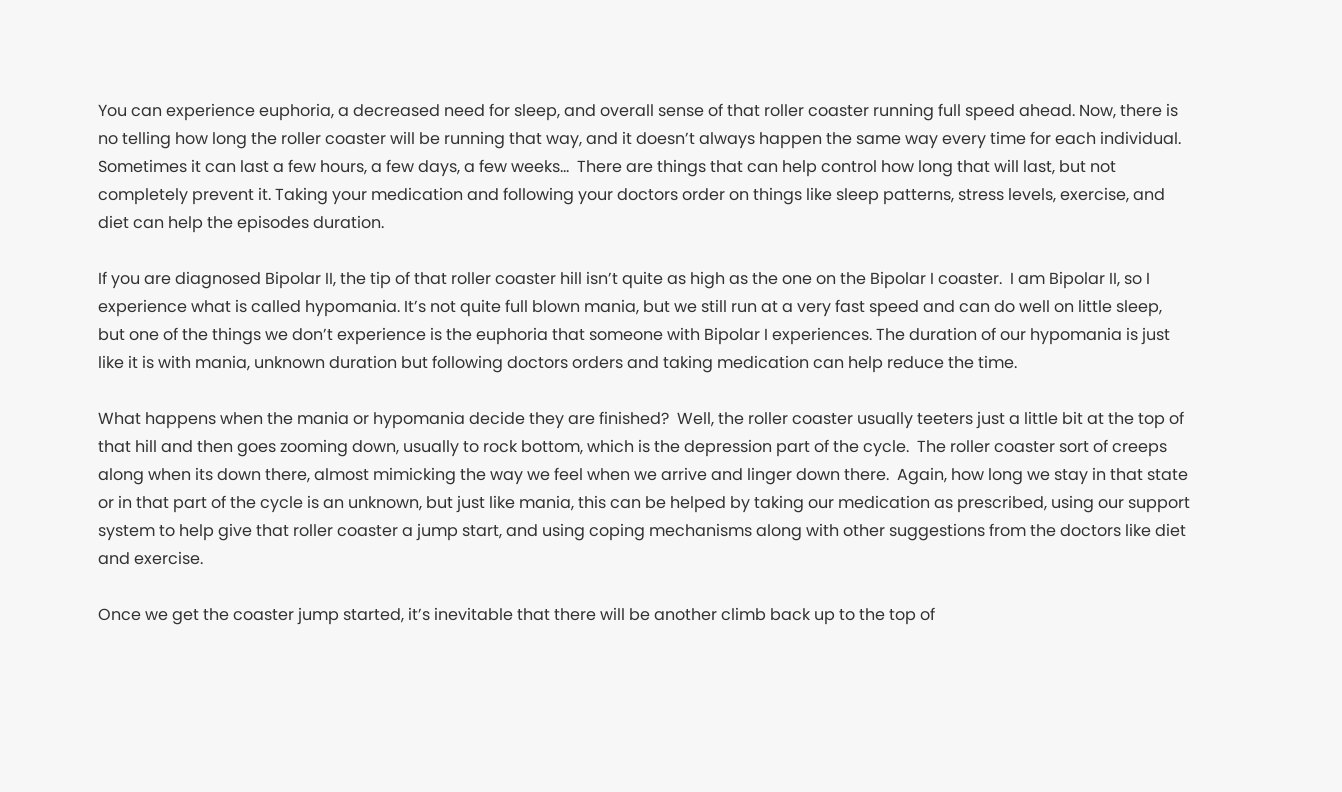You can experience euphoria, a decreased need for sleep, and overall sense of that roller coaster running full speed ahead. Now, there is no telling how long the roller coaster will be running that way, and it doesn’t always happen the same way every time for each individual.  Sometimes it can last a few hours, a few days, a few weeks…  There are things that can help control how long that will last, but not completely prevent it. Taking your medication and following your doctors order on things like sleep patterns, stress levels, exercise, and diet can help the episodes duration.

If you are diagnosed Bipolar II, the tip of that roller coaster hill isn’t quite as high as the one on the Bipolar I coaster.  I am Bipolar II, so I experience what is called hypomania. It’s not quite full blown mania, but we still run at a very fast speed and can do well on little sleep, but one of the things we don’t experience is the euphoria that someone with Bipolar I experiences. The duration of our hypomania is just like it is with mania, unknown duration but following doctors orders and taking medication can help reduce the time.

What happens when the mania or hypomania decide they are finished?  Well, the roller coaster usually teeters just a little bit at the top of that hill and then goes zooming down, usually to rock bottom, which is the depression part of the cycle.  The roller coaster sort of creeps along when its down there, almost mimicking the way we feel when we arrive and linger down there.  Again, how long we stay in that state or in that part of the cycle is an unknown, but just like mania, this can be helped by taking our medication as prescribed, using our support system to help give that roller coaster a jump start, and using coping mechanisms along with other suggestions from the doctors like diet and exercise.

Once we get the coaster jump started, it’s inevitable that there will be another climb back up to the top of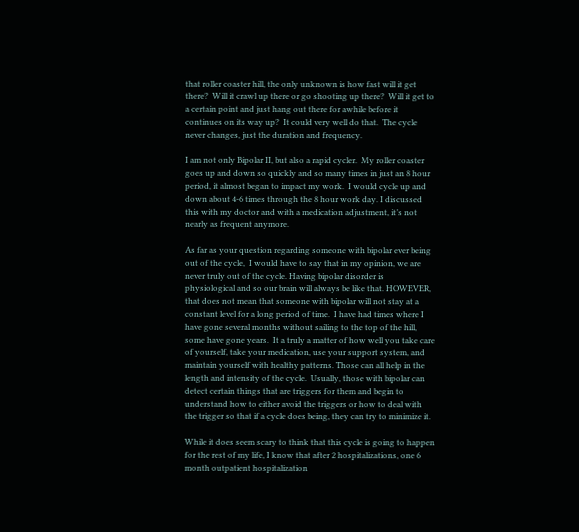that roller coaster hill, the only unknown is how fast will it get there?  Will it crawl up there or go shooting up there?  Will it get to a certain point and just hang out there for awhile before it continues on its way up?  It could very well do that.  The cycle never changes, just the duration and frequency.

I am not only Bipolar II, but also a rapid cycler.  My roller coaster goes up and down so quickly and so many times in just an 8 hour period, it almost began to impact my work.  I would cycle up and down about 4-6 times through the 8 hour work day. I discussed this with my doctor and with a medication adjustment, it’s not nearly as frequent anymore.

As far as your question regarding someone with bipolar ever being out of the cycle,  I would have to say that in my opinion, we are never truly out of the cycle. Having bipolar disorder is physiological and so our brain will always be like that. HOWEVER, that does not mean that someone with bipolar will not stay at a constant level for a long period of time.  I have had times where I have gone several months without sailing to the top of the hill, some have gone years.  It a truly a matter of how well you take care of yourself, take your medication, use your support system, and maintain yourself with healthy patterns. Those can all help in the length and intensity of the cycle.  Usually, those with bipolar can detect certain things that are triggers for them and begin to understand how to either avoid the triggers or how to deal with the trigger so that if a cycle does being, they can try to minimize it.

While it does seem scary to think that this cycle is going to happen for the rest of my life, I know that after 2 hospitalizations, one 6 month outpatient hospitalization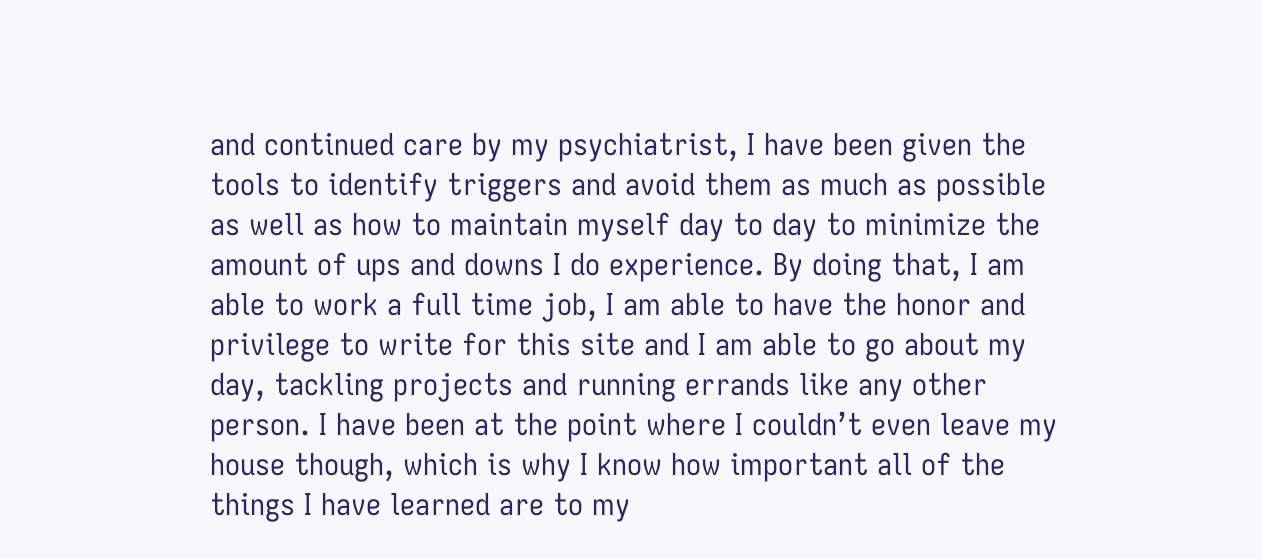and continued care by my psychiatrist, I have been given the tools to identify triggers and avoid them as much as possible as well as how to maintain myself day to day to minimize the amount of ups and downs I do experience. By doing that, I am able to work a full time job, I am able to have the honor and privilege to write for this site and I am able to go about my day, tackling projects and running errands like any other person. I have been at the point where I couldn’t even leave my house though, which is why I know how important all of the things I have learned are to my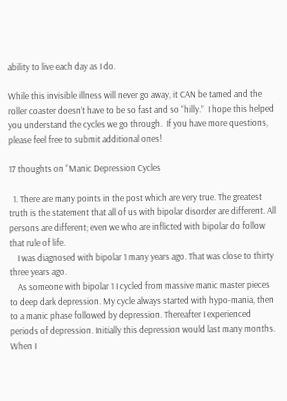ability to live each day as I do.

While this invisible illness will never go away, it CAN be tamed and the roller coaster doesn’t have to be so fast and so “hilly.”  I hope this helped you understand the cycles we go through.  If you have more questions, please feel free to submit additional ones!

17 thoughts on “Manic Depression Cycles

  1. There are many points in the post which are very true. The greatest truth is the statement that all of us with bipolar disorder are different. All persons are different; even we who are inflicted with bipolar do follow that rule of life.
    I was diagnosed with bipolar 1 many years ago. That was close to thirty three years ago.
    As someone with bipolar 1 I cycled from massive manic master pieces to deep dark depression. My cycle always started with hypo-mania, then to a manic phase followed by depression. Thereafter I experienced periods of depression. Initially this depression would last many months. When I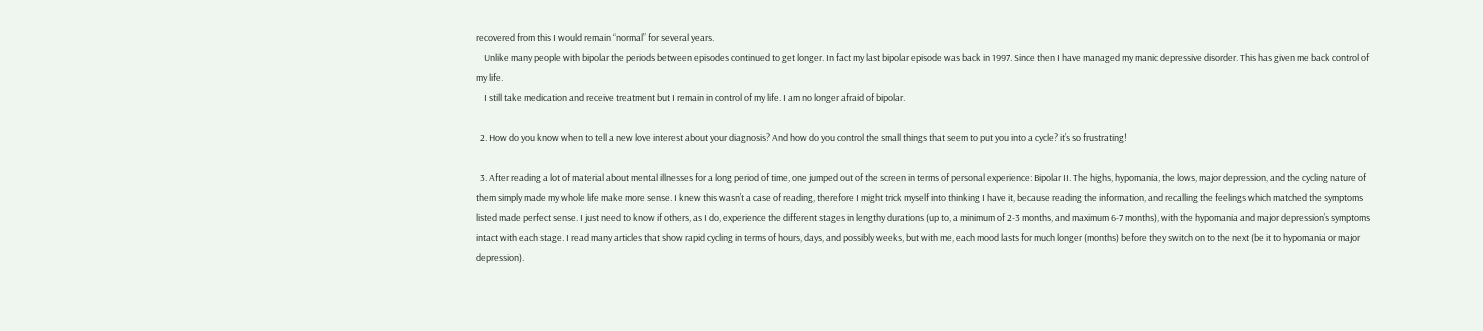recovered from this I would remain “normal” for several years.
    Unlike many people with bipolar the periods between episodes continued to get longer. In fact my last bipolar episode was back in 1997. Since then I have managed my manic depressive disorder. This has given me back control of my life.
    I still take medication and receive treatment but I remain in control of my life. I am no longer afraid of bipolar.

  2. How do you know when to tell a new love interest about your diagnosis? And how do you control the small things that seem to put you into a cycle? it’s so frustrating!

  3. After reading a lot of material about mental illnesses for a long period of time, one jumped out of the screen in terms of personal experience: Bipolar II. The highs, hypomania, the lows, major depression, and the cycling nature of them simply made my whole life make more sense. I knew this wasn’t a case of reading, therefore I might trick myself into thinking I have it, because reading the information, and recalling the feelings which matched the symptoms listed made perfect sense. I just need to know if others, as I do, experience the different stages in lengthy durations (up to, a minimum of 2-3 months, and maximum 6-7 months), with the hypomania and major depression’s symptoms intact with each stage. I read many articles that show rapid cycling in terms of hours, days, and possibly weeks, but with me, each mood lasts for much longer (months) before they switch on to the next (be it to hypomania or major depression).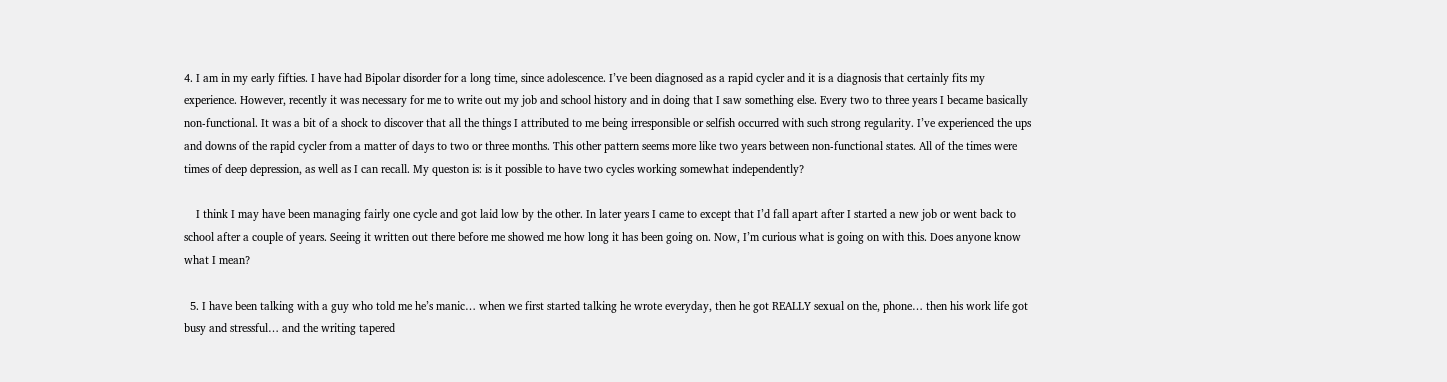4. I am in my early fifties. I have had Bipolar disorder for a long time, since adolescence. I’ve been diagnosed as a rapid cycler and it is a diagnosis that certainly fits my experience. However, recently it was necessary for me to write out my job and school history and in doing that I saw something else. Every two to three years I became basically non-functional. It was a bit of a shock to discover that all the things I attributed to me being irresponsible or selfish occurred with such strong regularity. I’ve experienced the ups and downs of the rapid cycler from a matter of days to two or three months. This other pattern seems more like two years between non-functional states. All of the times were times of deep depression, as well as I can recall. My queston is: is it possible to have two cycles working somewhat independently?

    I think I may have been managing fairly one cycle and got laid low by the other. In later years I came to except that I’d fall apart after I started a new job or went back to school after a couple of years. Seeing it written out there before me showed me how long it has been going on. Now, I’m curious what is going on with this. Does anyone know what I mean?

  5. I have been talking with a guy who told me he’s manic… when we first started talking he wrote everyday, then he got REALLY sexual on the, phone… then his work life got busy and stressful… and the writing tapered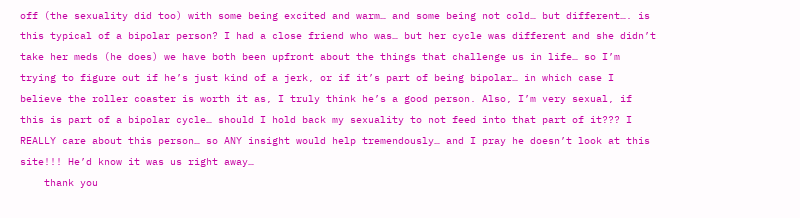off (the sexuality did too) with some being excited and warm… and some being not cold… but different…. is this typical of a bipolar person? I had a close friend who was… but her cycle was different and she didn’t take her meds (he does) we have both been upfront about the things that challenge us in life… so I’m trying to figure out if he’s just kind of a jerk, or if it’s part of being bipolar… in which case I believe the roller coaster is worth it as, I truly think he’s a good person. Also, I’m very sexual, if this is part of a bipolar cycle… should I hold back my sexuality to not feed into that part of it??? I REALLY care about this person… so ANY insight would help tremendously… and I pray he doesn’t look at this site!!! He’d know it was us right away…
    thank you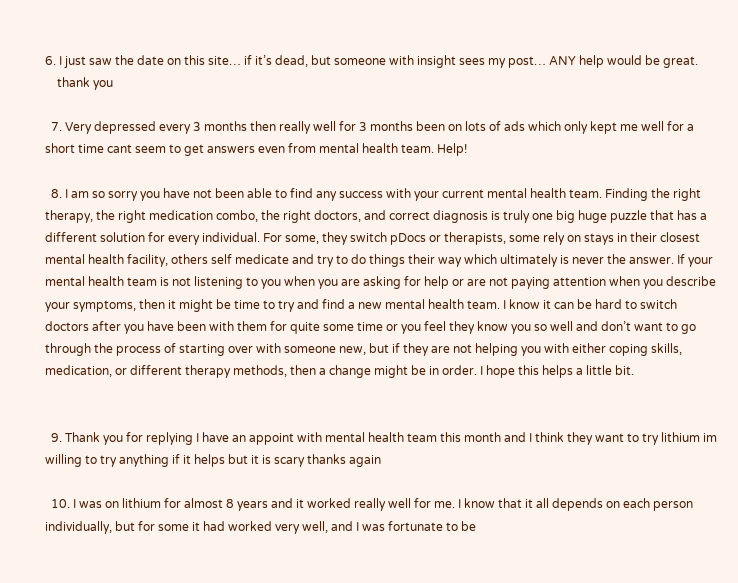6. I just saw the date on this site… if it’s dead, but someone with insight sees my post… ANY help would be great.
    thank you

  7. Very depressed every 3 months then really well for 3 months been on lots of ads which only kept me well for a short time cant seem to get answers even from mental health team. Help!

  8. I am so sorry you have not been able to find any success with your current mental health team. Finding the right therapy, the right medication combo, the right doctors, and correct diagnosis is truly one big huge puzzle that has a different solution for every individual. For some, they switch pDocs or therapists, some rely on stays in their closest mental health facility, others self medicate and try to do things their way which ultimately is never the answer. If your mental health team is not listening to you when you are asking for help or are not paying attention when you describe your symptoms, then it might be time to try and find a new mental health team. I know it can be hard to switch doctors after you have been with them for quite some time or you feel they know you so well and don’t want to go through the process of starting over with someone new, but if they are not helping you with either coping skills, medication, or different therapy methods, then a change might be in order. I hope this helps a little bit.


  9. Thank you for replying I have an appoint with mental health team this month and I think they want to try lithium im willing to try anything if it helps but it is scary thanks again

  10. I was on lithium for almost 8 years and it worked really well for me. I know that it all depends on each person individually, but for some it had worked very well, and I was fortunate to be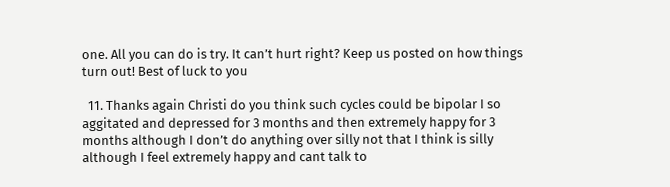one. All you can do is try. It can’t hurt right? Keep us posted on how things turn out! Best of luck to you

  11. Thanks again Christi do you think such cycles could be bipolar I so aggitated and depressed for 3 months and then extremely happy for 3 months although I don’t do anything over silly not that I think is silly although I feel extremely happy and cant talk to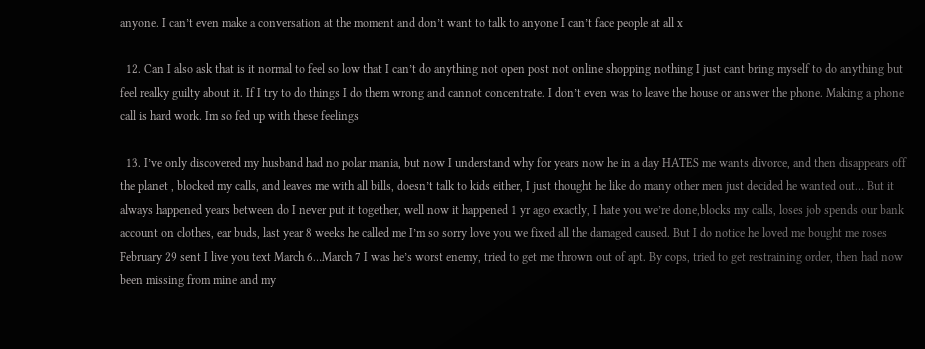anyone. I can’t even make a conversation at the moment and don’t want to talk to anyone I can’t face people at all x

  12. Can I also ask that is it normal to feel so low that I can’t do anything not open post not online shopping nothing I just cant bring myself to do anything but feel realky guilty about it. If I try to do things I do them wrong and cannot concentrate. I don’t even was to leave the house or answer the phone. Making a phone call is hard work. Im so fed up with these feelings

  13. I’ve only discovered my husband had no polar mania, but now I understand why for years now he in a day HATES me wants divorce, and then disappears off the planet , blocked my calls, and leaves me with all bills, doesn’t talk to kids either, I just thought he like do many other men just decided he wanted out… But it always happened years between do I never put it together, well now it happened 1 yr ago exactly, I hate you we’re done,blocks my calls, loses job spends our bank account on clothes, ear buds, last year 8 weeks he called me I’m so sorry love you we fixed all the damaged caused. But I do notice he loved me bought me roses February 29 sent I live you text March 6…March 7 I was he’s worst enemy, tried to get me thrown out of apt. By cops, tried to get restraining order, then had now been missing from mine and my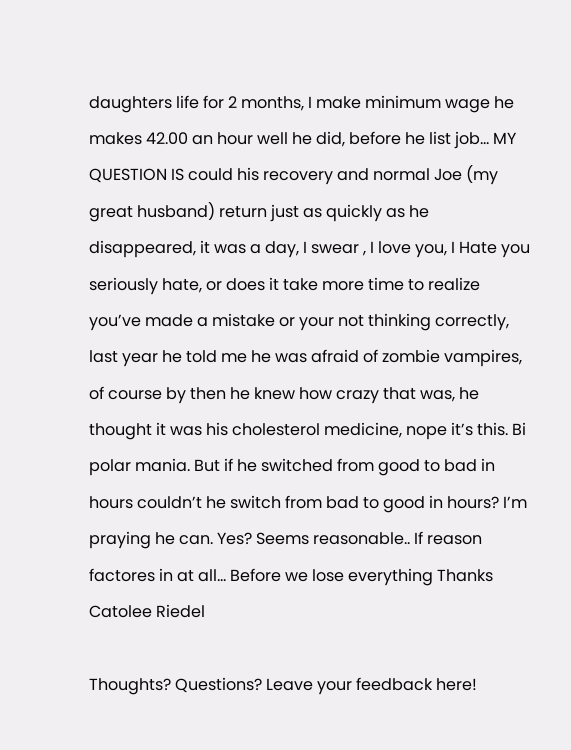daughters life for 2 months, I make minimum wage he makes 42.00 an hour well he did, before he list job… MY QUESTION IS could his recovery and normal Joe (my great husband) return just as quickly as he disappeared, it was a day, I swear , I love you, I Hate you seriously hate, or does it take more time to realize you’ve made a mistake or your not thinking correctly, last year he told me he was afraid of zombie vampires, of course by then he knew how crazy that was, he thought it was his cholesterol medicine, nope it’s this. Bi polar mania. But if he switched from good to bad in hours couldn’t he switch from bad to good in hours? I’m praying he can. Yes? Seems reasonable.. If reason factores in at all… Before we lose everything Thanks Catolee Riedel

Thoughts? Questions? Leave your feedback here!